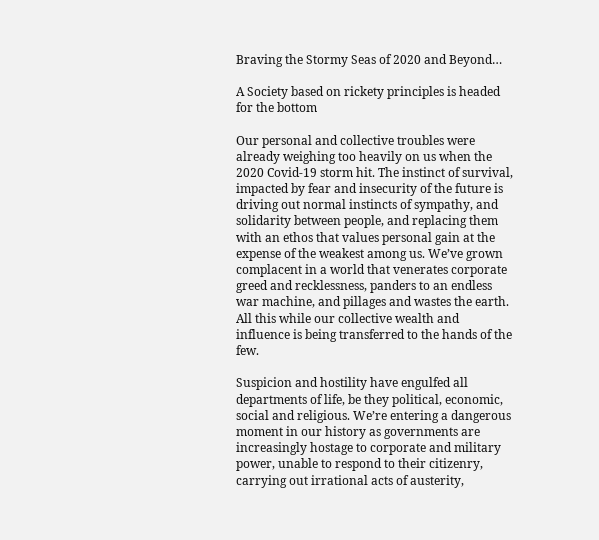Braving the Stormy Seas of 2020 and Beyond…

A Society based on rickety principles is headed for the bottom

Our personal and collective troubles were already weighing too heavily on us when the 2020 Covid-19 storm hit. The instinct of survival, impacted by fear and insecurity of the future is driving out normal instincts of sympathy, and solidarity between people, and replacing them with an ethos that values personal gain at the expense of the weakest among us. We’ve grown complacent in a world that venerates corporate greed and recklessness, panders to an endless war machine, and pillages and wastes the earth. All this while our collective wealth and influence is being transferred to the hands of the few.

Suspicion and hostility have engulfed all departments of life, be they political, economic, social and religious. We’re entering a dangerous moment in our history as governments are increasingly hostage to corporate and military power, unable to respond to their citizenry, carrying out irrational acts of austerity,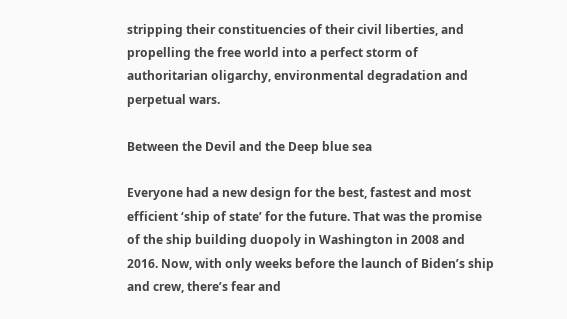stripping their constituencies of their civil liberties, and propelling the free world into a perfect storm of authoritarian oligarchy, environmental degradation and perpetual wars.

Between the Devil and the Deep blue sea

Everyone had a new design for the best, fastest and most efficient ‘ship of state’ for the future. That was the promise of the ship building duopoly in Washington in 2008 and 2016. Now, with only weeks before the launch of Biden’s ship and crew, there’s fear and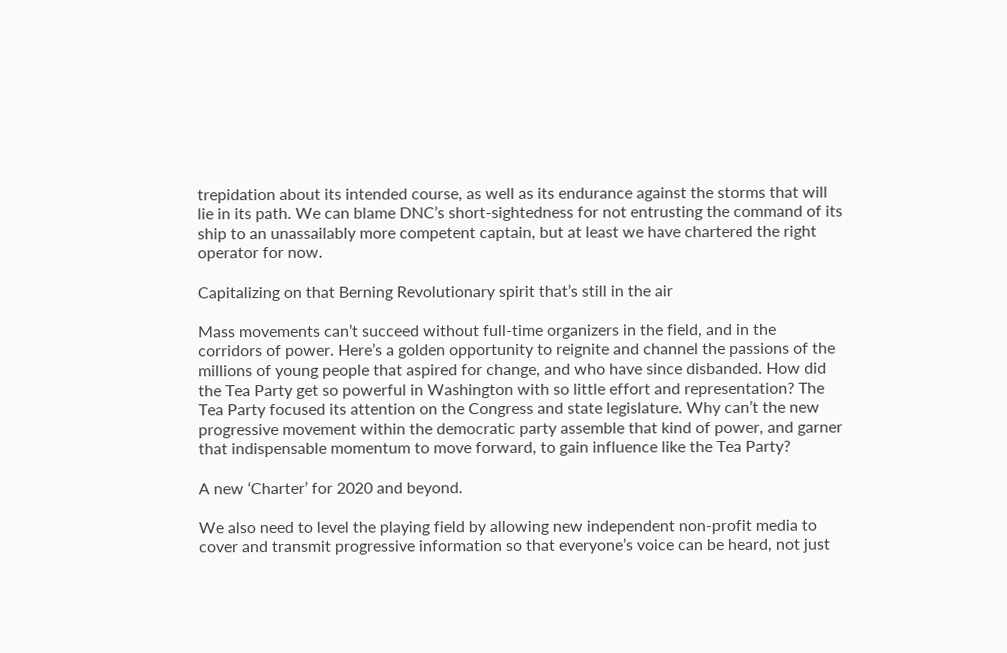trepidation about its intended course, as well as its endurance against the storms that will lie in its path. We can blame DNC’s short-sightedness for not entrusting the command of its ship to an unassailably more competent captain, but at least we have chartered the right operator for now.

Capitalizing on that Berning Revolutionary spirit that’s still in the air

Mass movements can’t succeed without full-time organizers in the field, and in the corridors of power. Here’s a golden opportunity to reignite and channel the passions of the millions of young people that aspired for change, and who have since disbanded. How did the Tea Party get so powerful in Washington with so little effort and representation? The Tea Party focused its attention on the Congress and state legislature. Why can’t the new progressive movement within the democratic party assemble that kind of power, and garner that indispensable momentum to move forward, to gain influence like the Tea Party?

A new ‘Charter’ for 2020 and beyond.

We also need to level the playing field by allowing new independent non-profit media to cover and transmit progressive information so that everyone’s voice can be heard, not just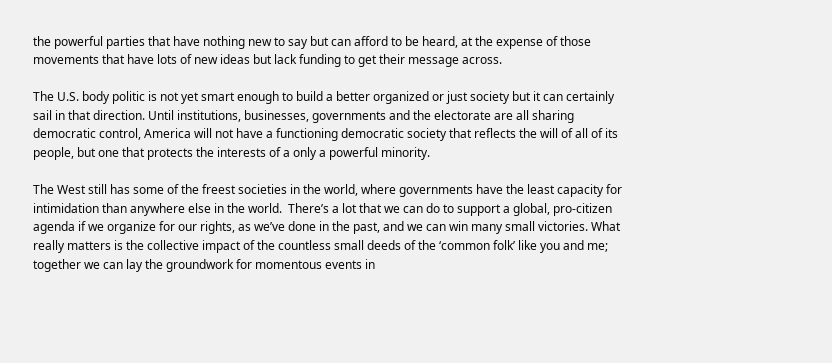the powerful parties that have nothing new to say but can afford to be heard, at the expense of those movements that have lots of new ideas but lack funding to get their message across.

The U.S. body politic is not yet smart enough to build a better organized or just society but it can certainly sail in that direction. Until institutions, businesses, governments and the electorate are all sharing democratic control, America will not have a functioning democratic society that reflects the will of all of its people, but one that protects the interests of a only a powerful minority.

The West still has some of the freest societies in the world, where governments have the least capacity for intimidation than anywhere else in the world.  There’s a lot that we can do to support a global, pro-citizen agenda if we organize for our rights, as we’ve done in the past, and we can win many small victories. What really matters is the collective impact of the countless small deeds of the ‘common folk’ like you and me; together we can lay the groundwork for momentous events in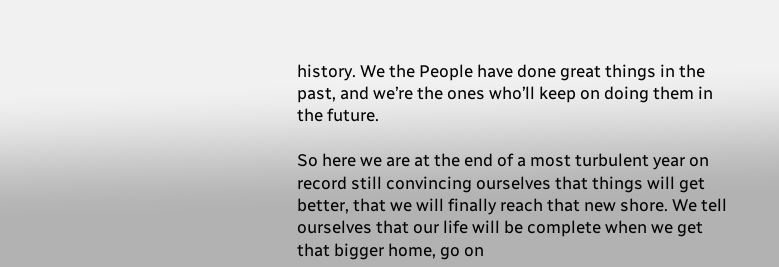history. We the People have done great things in the past, and we’re the ones who’ll keep on doing them in the future.

So here we are at the end of a most turbulent year on record still convincing ourselves that things will get better, that we will finally reach that new shore. We tell ourselves that our life will be complete when we get that bigger home, go on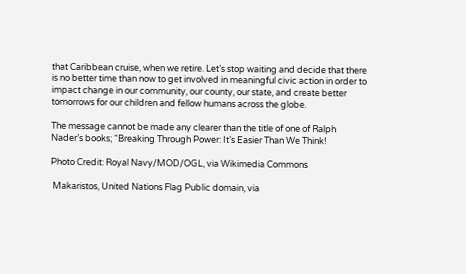that Caribbean cruise, when we retire. Let’s stop waiting and decide that there is no better time than now to get involved in meaningful civic action in order to impact change in our community, our county, our state, and create better tomorrows for our children and fellow humans across the globe.

The message cannot be made any clearer than the title of one of Ralph Nader’s books; “Breaking Through Power: It’s Easier Than We Think!

Photo Credit: Royal Navy/MOD/OGL, via Wikimedia Commons

 Makaristos, United Nations Flag Public domain, via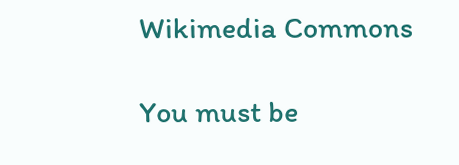Wikimedia Commons

You must be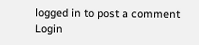logged in to post a comment Login